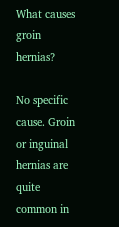What causes groin hernias?

No specific cause. Groin or inguinal hernias are quite common in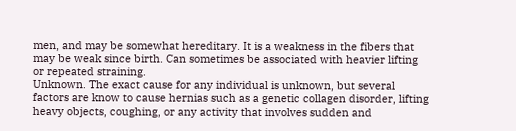men, and may be somewhat hereditary. It is a weakness in the fibers that may be weak since birth. Can sometimes be associated with heavier lifting or repeated straining.
Unknown. The exact cause for any individual is unknown, but several factors are know to cause hernias such as a genetic collagen disorder, lifting heavy objects, coughing, or any activity that involves sudden and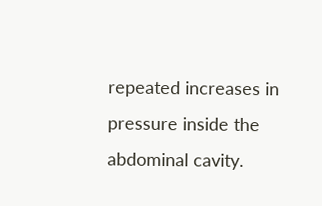repeated increases in pressure inside the abdominal cavity.